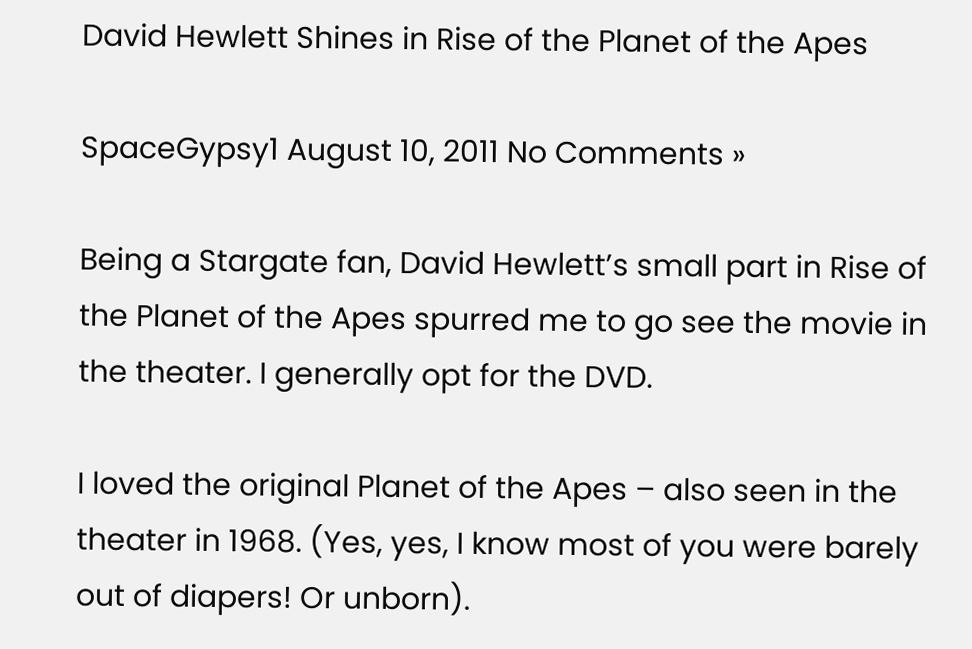David Hewlett Shines in Rise of the Planet of the Apes

SpaceGypsy1 August 10, 2011 No Comments »

Being a Stargate fan, David Hewlett’s small part in Rise of the Planet of the Apes spurred me to go see the movie in the theater. I generally opt for the DVD.

I loved the original Planet of the Apes – also seen in the theater in 1968. (Yes, yes, I know most of you were barely out of diapers! Or unborn).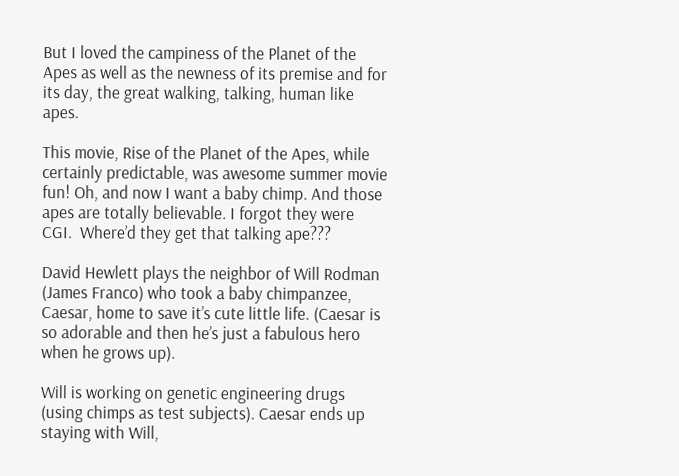But I loved the campiness of the Planet of the Apes as well as the newness of its premise and for its day, the great walking, talking, human like apes.

This movie, Rise of the Planet of the Apes, while certainly predictable, was awesome summer movie fun! Oh, and now I want a baby chimp. And those apes are totally believable. I forgot they were CGI.  Where’d they get that talking ape???

David Hewlett plays the neighbor of Will Rodman (James Franco) who took a baby chimpanzee, Caesar, home to save it’s cute little life. (Caesar is so adorable and then he’s just a fabulous hero when he grows up).

Will is working on genetic engineering drugs (using chimps as test subjects). Caesar ends up staying with Will,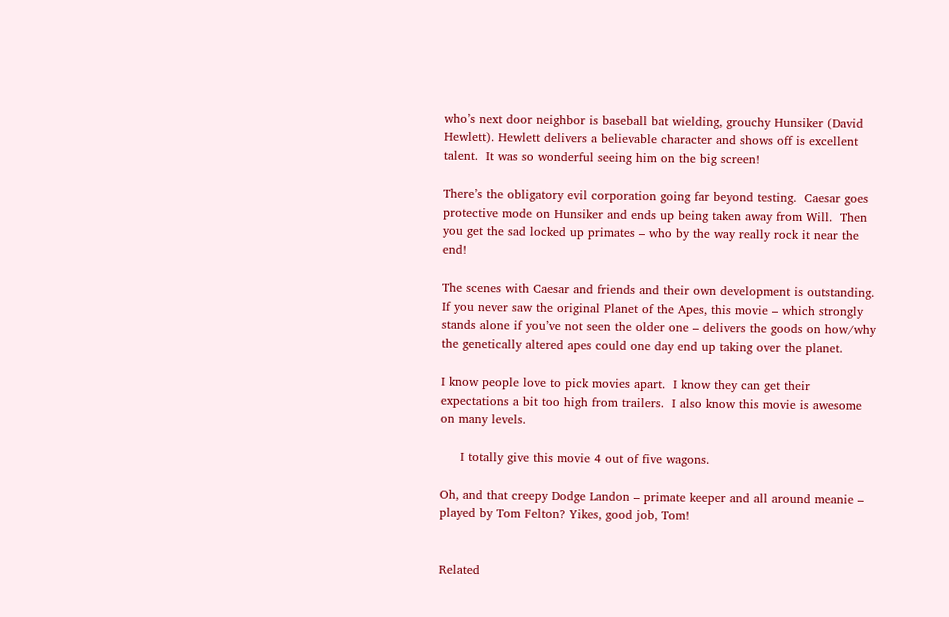who’s next door neighbor is baseball bat wielding, grouchy Hunsiker (David Hewlett). Hewlett delivers a believable character and shows off is excellent talent.  It was so wonderful seeing him on the big screen!

There’s the obligatory evil corporation going far beyond testing.  Caesar goes protective mode on Hunsiker and ends up being taken away from Will.  Then you get the sad locked up primates – who by the way really rock it near the end!

The scenes with Caesar and friends and their own development is outstanding.  If you never saw the original Planet of the Apes, this movie – which strongly stands alone if you’ve not seen the older one – delivers the goods on how/why the genetically altered apes could one day end up taking over the planet.

I know people love to pick movies apart.  I know they can get their expectations a bit too high from trailers.  I also know this movie is awesome on many levels.

     I totally give this movie 4 out of five wagons.

Oh, and that creepy Dodge Landon – primate keeper and all around meanie – played by Tom Felton? Yikes, good job, Tom!


Related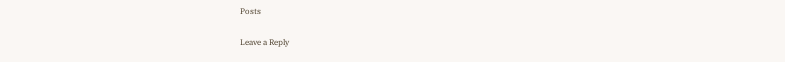Posts

Leave a Reply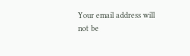Your email address will not be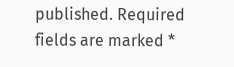published. Required fields are marked *